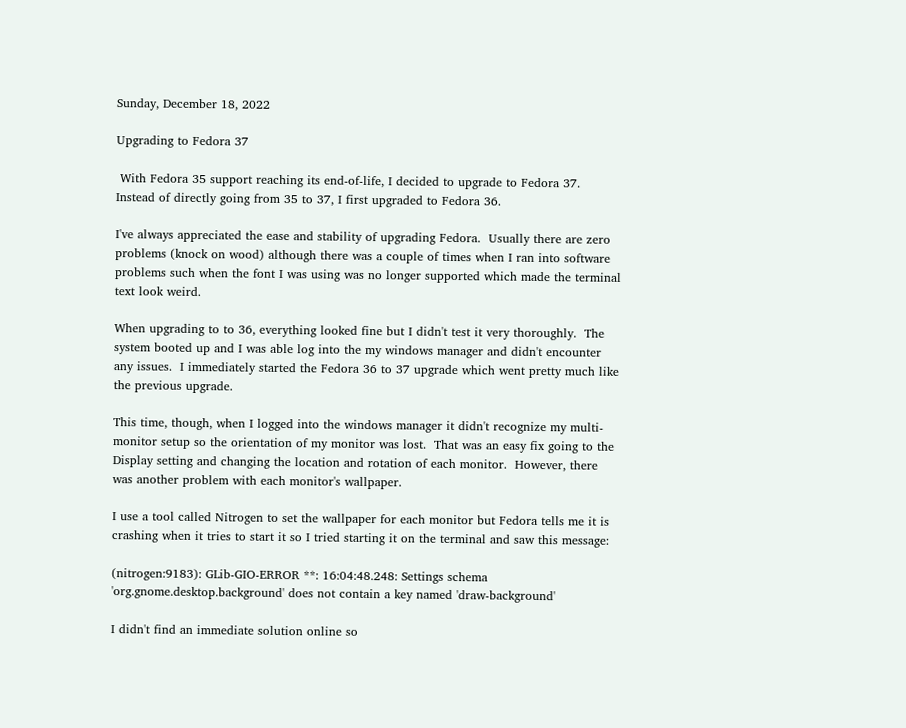Sunday, December 18, 2022

Upgrading to Fedora 37

 With Fedora 35 support reaching its end-of-life, I decided to upgrade to Fedora 37.  Instead of directly going from 35 to 37, I first upgraded to Fedora 36.

I've always appreciated the ease and stability of upgrading Fedora.  Usually there are zero problems (knock on wood) although there was a couple of times when I ran into software problems such when the font I was using was no longer supported which made the terminal text look weird.

When upgrading to to 36, everything looked fine but I didn't test it very thoroughly.  The system booted up and I was able log into the my windows manager and didn't encounter any issues.  I immediately started the Fedora 36 to 37 upgrade which went pretty much like the previous upgrade.

This time, though, when I logged into the windows manager it didn't recognize my multi-monitor setup so the orientation of my monitor was lost.  That was an easy fix going to the Display setting and changing the location and rotation of each monitor.  However, there was another problem with each monitor's wallpaper.

I use a tool called Nitrogen to set the wallpaper for each monitor but Fedora tells me it is crashing when it tries to start it so I tried starting it on the terminal and saw this message:

(nitrogen:9183): GLib-GIO-ERROR **: 16:04:48.248: Settings schema 'org.gnome.desktop.background' does not contain a key named 'draw-background'

I didn't find an immediate solution online so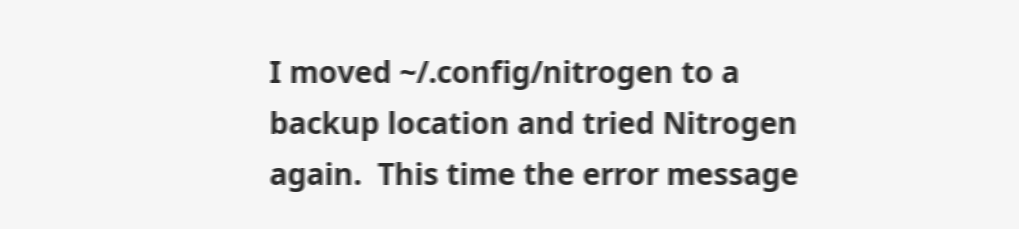I moved ~/.config/nitrogen to a backup location and tried Nitrogen again.  This time the error message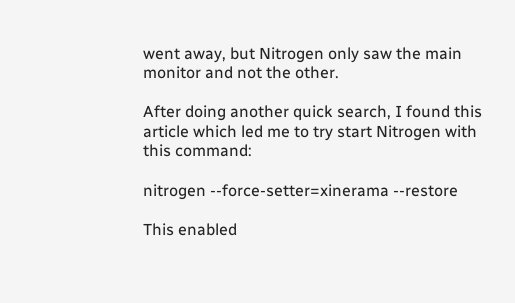went away, but Nitrogen only saw the main monitor and not the other.

After doing another quick search, I found this article which led me to try start Nitrogen with this command:

nitrogen --force-setter=xinerama --restore

This enabled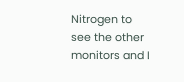Nitrogen to see the other monitors and I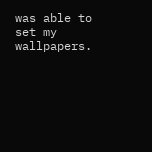was able to set my wallpapers.